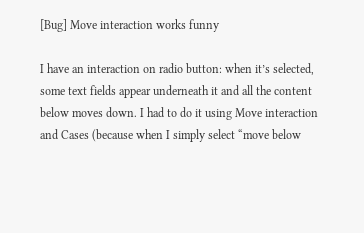[Bug] Move interaction works funny

I have an interaction on radio button: when it’s selected, some text fields appear underneath it and all the content below moves down. I had to do it using Move interaction and Cases (because when I simply select “move below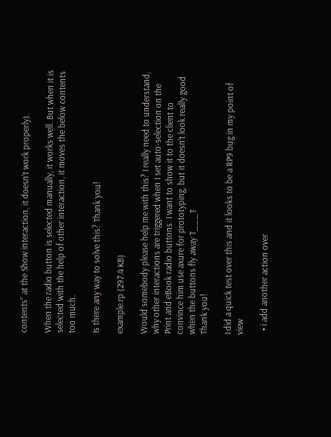contents” at the Show interaction, it doesn’t work properly).

When the radio button is selected manually, it works well. But when it is selected with the help of other interaction, it moves the below contents too much.

Is there any way to solve this? Thank you!

example.rp (297.4 KB)

Would somebody please help me with this? I really need to understand, why other interactions are triggered when I set auto-selection on the Print and eBook radio buttons. I want to show it to the client to convince him use axure for prototyping, but it doesn’t look really good when the buttons fly away T___T
Thank you!

I did a quick test over this and it looks to be a RP9 bug in my point of view

  • i add another action over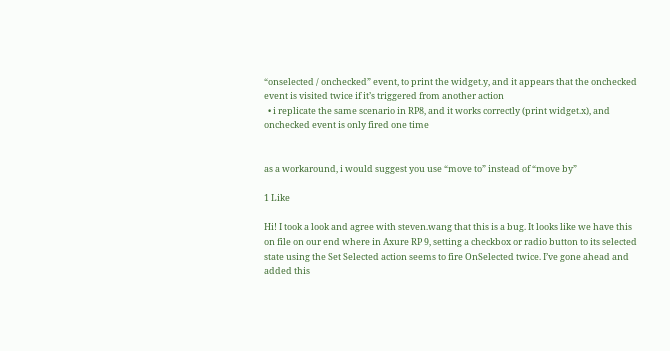“onselected / onchecked” event, to print the widget.y, and it appears that the onchecked event is visited twice if it’s triggered from another action
  • i replicate the same scenario in RP8, and it works correctly (print widget.x), and onchecked event is only fired one time


as a workaround, i would suggest you use “move to” instead of “move by”

1 Like

Hi! I took a look and agree with steven.wang that this is a bug. It looks like we have this on file on our end where in Axure RP 9, setting a checkbox or radio button to its selected state using the Set Selected action seems to fire OnSelected twice. I’ve gone ahead and added this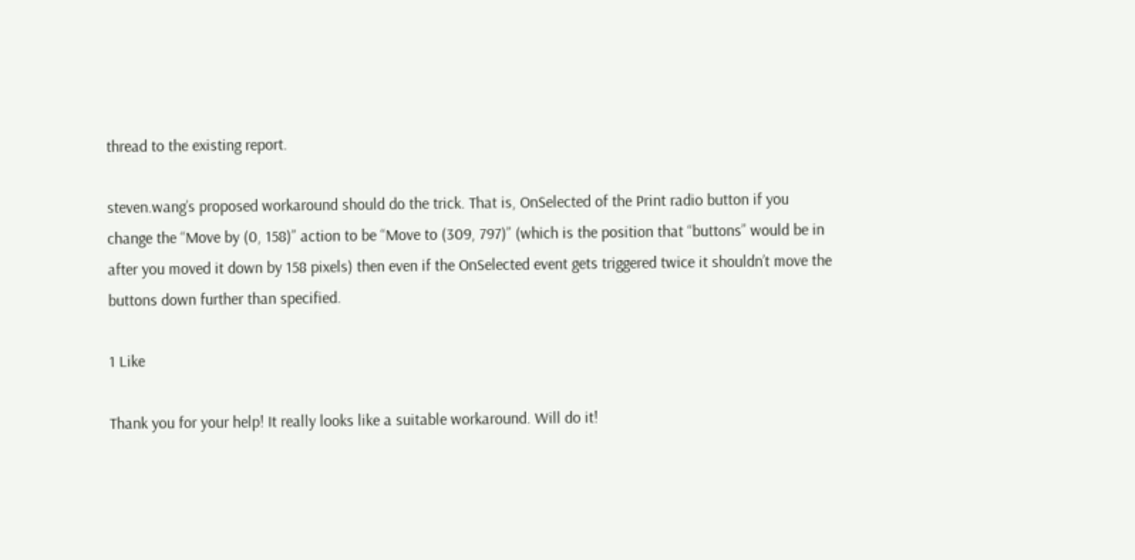thread to the existing report.

steven.wang’s proposed workaround should do the trick. That is, OnSelected of the Print radio button if you change the “Move by (0, 158)” action to be “Move to (309, 797)” (which is the position that “buttons” would be in after you moved it down by 158 pixels) then even if the OnSelected event gets triggered twice it shouldn’t move the buttons down further than specified.

1 Like

Thank you for your help! It really looks like a suitable workaround. Will do it!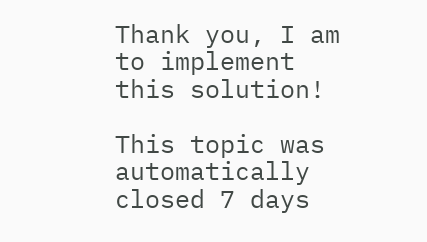Thank you, I am to implement this solution!

This topic was automatically closed 7 days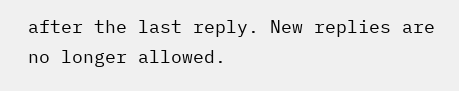after the last reply. New replies are no longer allowed.